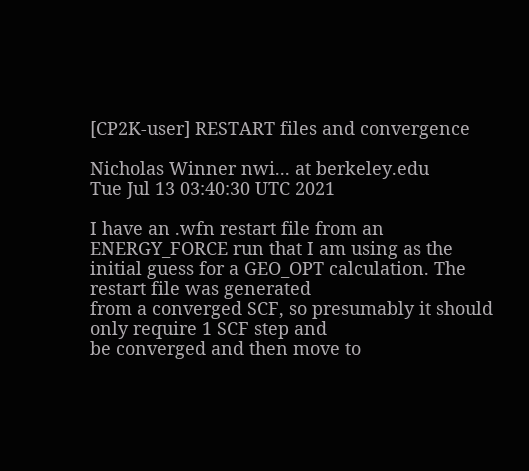[CP2K-user] RESTART files and convergence

Nicholas Winner nwi... at berkeley.edu
Tue Jul 13 03:40:30 UTC 2021

I have an .wfn restart file from an ENERGY_FORCE run that I am using as the
initial guess for a GEO_OPT calculation. The restart file was generated
from a converged SCF, so presumably it should only require 1 SCF step and
be converged and then move to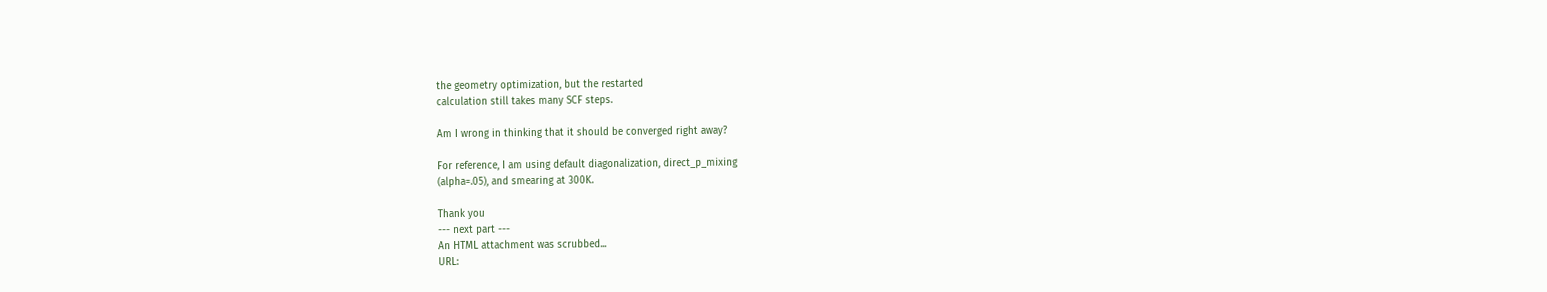the geometry optimization, but the restarted
calculation still takes many SCF steps.

Am I wrong in thinking that it should be converged right away?

For reference, I am using default diagonalization, direct_p_mixing
(alpha=.05), and smearing at 300K.

Thank you
--- next part ---
An HTML attachment was scrubbed...
URL: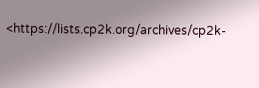<https://lists.cp2k.org/archives/cp2k-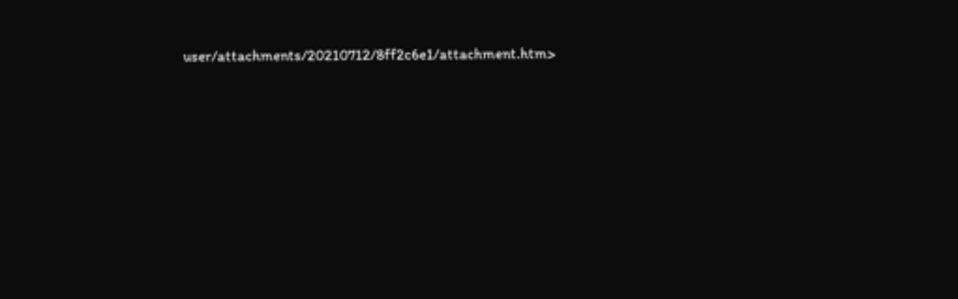user/attachments/20210712/8ff2c6e1/attachment.htm>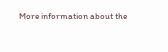More information about the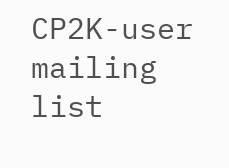CP2K-user mailing list